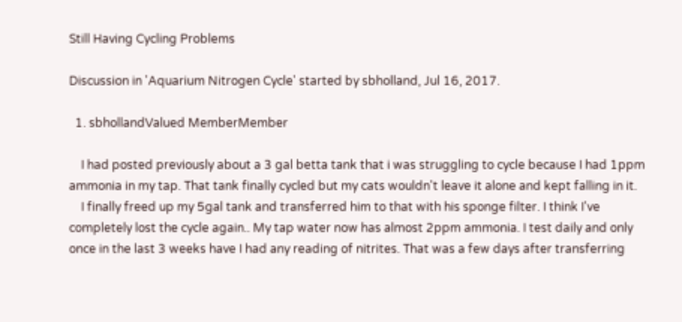Still Having Cycling Problems

Discussion in 'Aquarium Nitrogen Cycle' started by sbholland, Jul 16, 2017.

  1. sbhollandValued MemberMember

    I had posted previously about a 3 gal betta tank that i was struggling to cycle because I had 1ppm ammonia in my tap. That tank finally cycled but my cats wouldn't leave it alone and kept falling in it.
    I finally freed up my 5gal tank and transferred him to that with his sponge filter. I think I've completely lost the cycle again.. My tap water now has almost 2ppm ammonia. I test daily and only once in the last 3 weeks have I had any reading of nitrites. That was a few days after transferring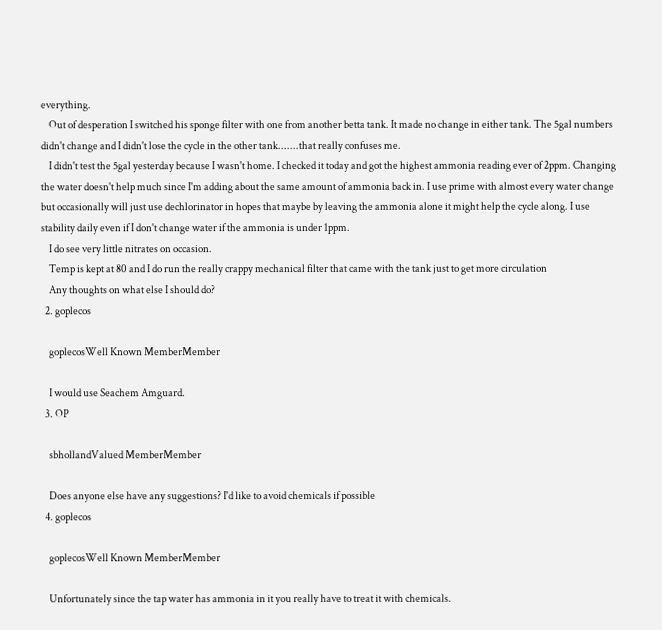everything.
    Out of desperation I switched his sponge filter with one from another betta tank. It made no change in either tank. The 5gal numbers didn't change and I didn't lose the cycle in the other tank.......that really confuses me.
    I didn't test the 5gal yesterday because I wasn't home. I checked it today and got the highest ammonia reading ever of 2ppm. Changing the water doesn't help much since I'm adding about the same amount of ammonia back in. I use prime with almost every water change but occasionally will just use dechlorinator in hopes that maybe by leaving the ammonia alone it might help the cycle along. I use stability daily even if I don't change water if the ammonia is under 1ppm.
    I do see very little nitrates on occasion.
    Temp is kept at 80 and I do run the really crappy mechanical filter that came with the tank just to get more circulation
    Any thoughts on what else I should do?
  2. goplecos

    goplecosWell Known MemberMember

    I would use Seachem Amguard.
  3. OP

    sbhollandValued MemberMember

    Does anyone else have any suggestions? I'd like to avoid chemicals if possible
  4. goplecos

    goplecosWell Known MemberMember

    Unfortunately since the tap water has ammonia in it you really have to treat it with chemicals.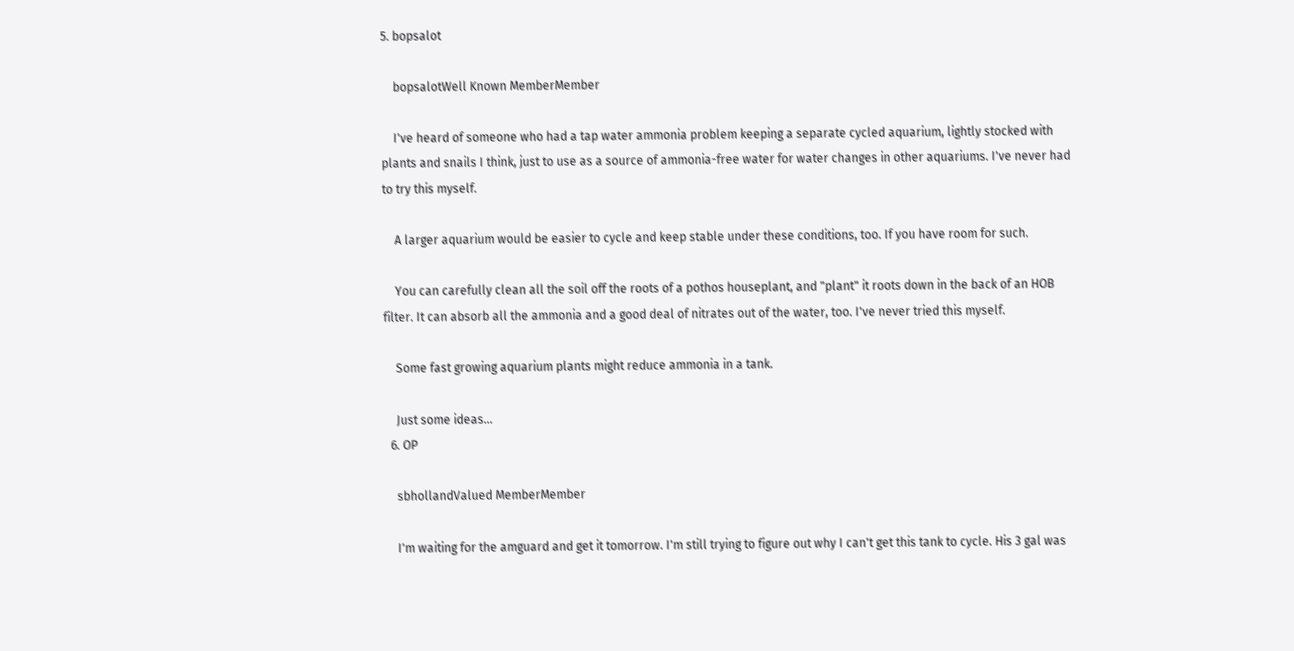5. bopsalot

    bopsalotWell Known MemberMember

    I've heard of someone who had a tap water ammonia problem keeping a separate cycled aquarium, lightly stocked with plants and snails I think, just to use as a source of ammonia-free water for water changes in other aquariums. I've never had to try this myself.

    A larger aquarium would be easier to cycle and keep stable under these conditions, too. If you have room for such.

    You can carefully clean all the soil off the roots of a pothos houseplant, and "plant" it roots down in the back of an HOB filter. It can absorb all the ammonia and a good deal of nitrates out of the water, too. I've never tried this myself.

    Some fast growing aquarium plants might reduce ammonia in a tank.

    Just some ideas...
  6. OP

    sbhollandValued MemberMember

    I'm waiting for the amguard and get it tomorrow. I'm still trying to figure out why I can't get this tank to cycle. His 3 gal was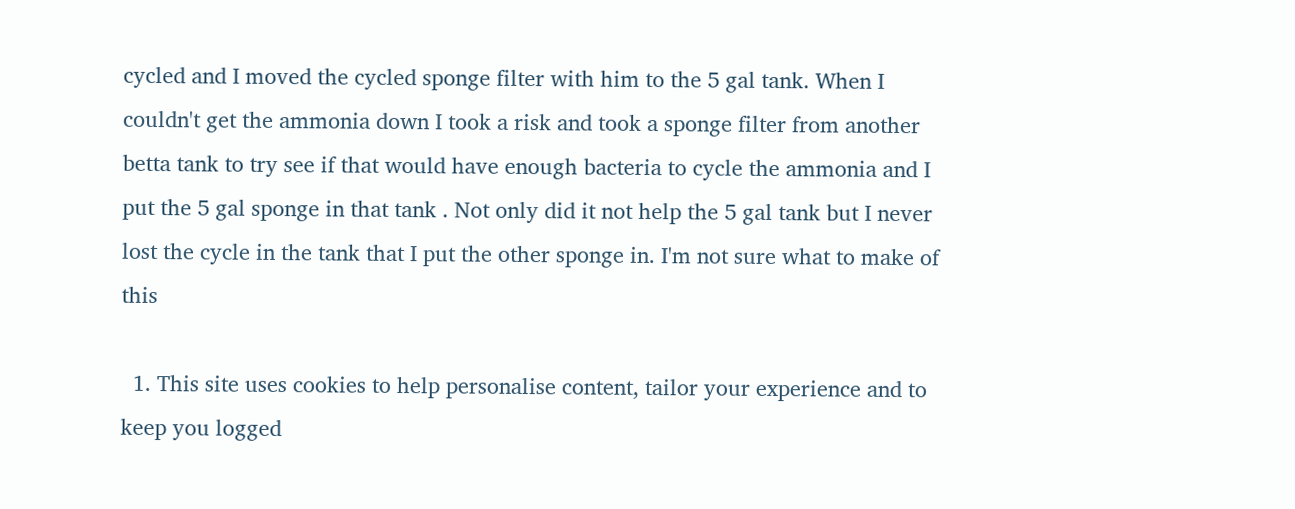cycled and I moved the cycled sponge filter with him to the 5 gal tank. When I couldn't get the ammonia down I took a risk and took a sponge filter from another betta tank to try see if that would have enough bacteria to cycle the ammonia and I put the 5 gal sponge in that tank . Not only did it not help the 5 gal tank but I never lost the cycle in the tank that I put the other sponge in. I'm not sure what to make of this

  1. This site uses cookies to help personalise content, tailor your experience and to keep you logged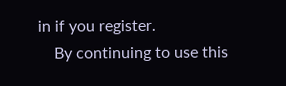in if you register.
    By continuing to use this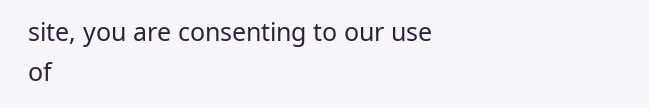site, you are consenting to our use of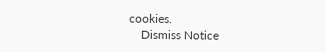cookies.
    Dismiss Notice